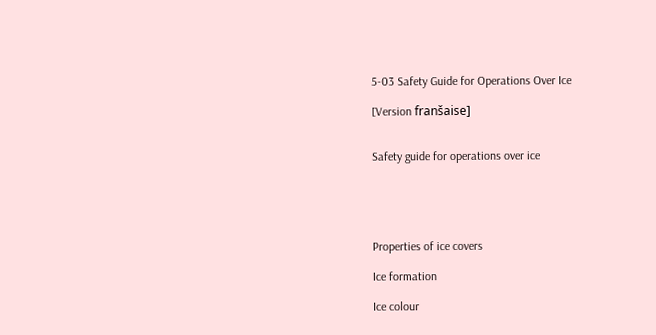5-03 Safety Guide for Operations Over Ice

[Version franšaise]


Safety guide for operations over ice





Properties of ice covers

Ice formation

Ice colour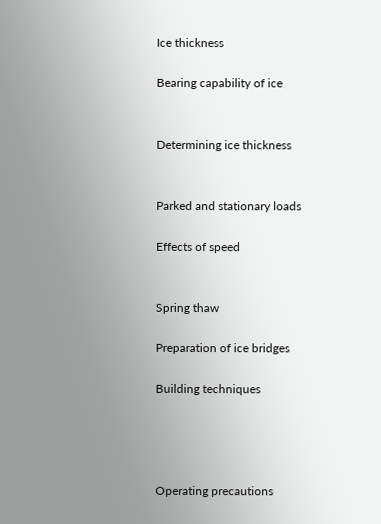Ice thickness

Bearing capability of ice


Determining ice thickness


Parked and stationary loads

Effects of speed


Spring thaw

Preparation of ice bridges

Building techniques




Operating precautions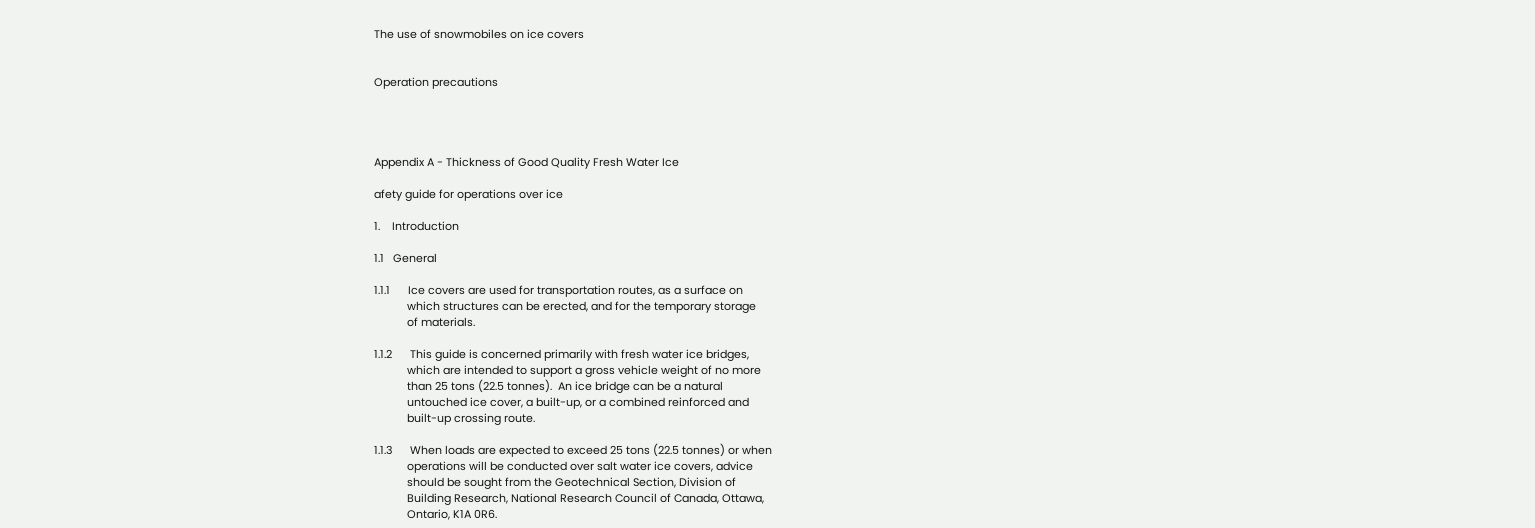The use of snowmobiles on ice covers


Operation precautions




Appendix A - Thickness of Good Quality Fresh Water Ice

afety guide for operations over ice

1.    Introduction

1.1   General

1.1.1      Ice covers are used for transportation routes, as a surface on
           which structures can be erected, and for the temporary storage
           of materials.

1.1.2      This guide is concerned primarily with fresh water ice bridges,
           which are intended to support a gross vehicle weight of no more
           than 25 tons (22.5 tonnes).  An ice bridge can be a natural
           untouched ice cover, a built-up, or a combined reinforced and
           built-up crossing route.

1.1.3      When loads are expected to exceed 25 tons (22.5 tonnes) or when
           operations will be conducted over salt water ice covers, advice
           should be sought from the Geotechnical Section, Division of
           Building Research, National Research Council of Canada, Ottawa,
           Ontario, K1A 0R6.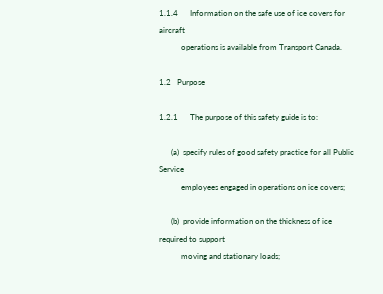1.1.4      Information on the safe use of ice covers for aircraft
           operations is available from Transport Canada.

1.2   Purpose

1.2.1      The purpose of this safety guide is to:

      (a)  specify rules of good safety practice for all Public Service
           employees engaged in operations on ice covers;

      (b)  provide information on the thickness of ice required to support
           moving and stationary loads;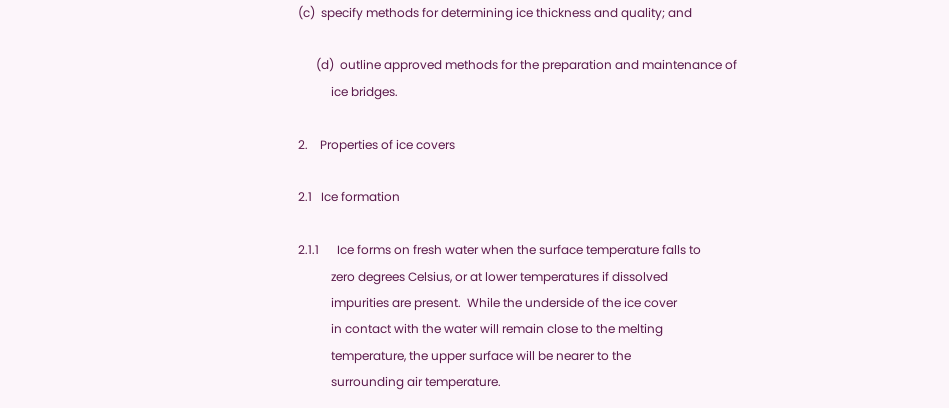(c)  specify methods for determining ice thickness and quality; and

      (d)  outline approved methods for the preparation and maintenance of
           ice bridges.

2.    Properties of ice covers

2.1   Ice formation

2.1.1      Ice forms on fresh water when the surface temperature falls to
           zero degrees Celsius, or at lower temperatures if dissolved
           impurities are present.  While the underside of the ice cover
           in contact with the water will remain close to the melting
           temperature, the upper surface will be nearer to the
           surrounding air temperature.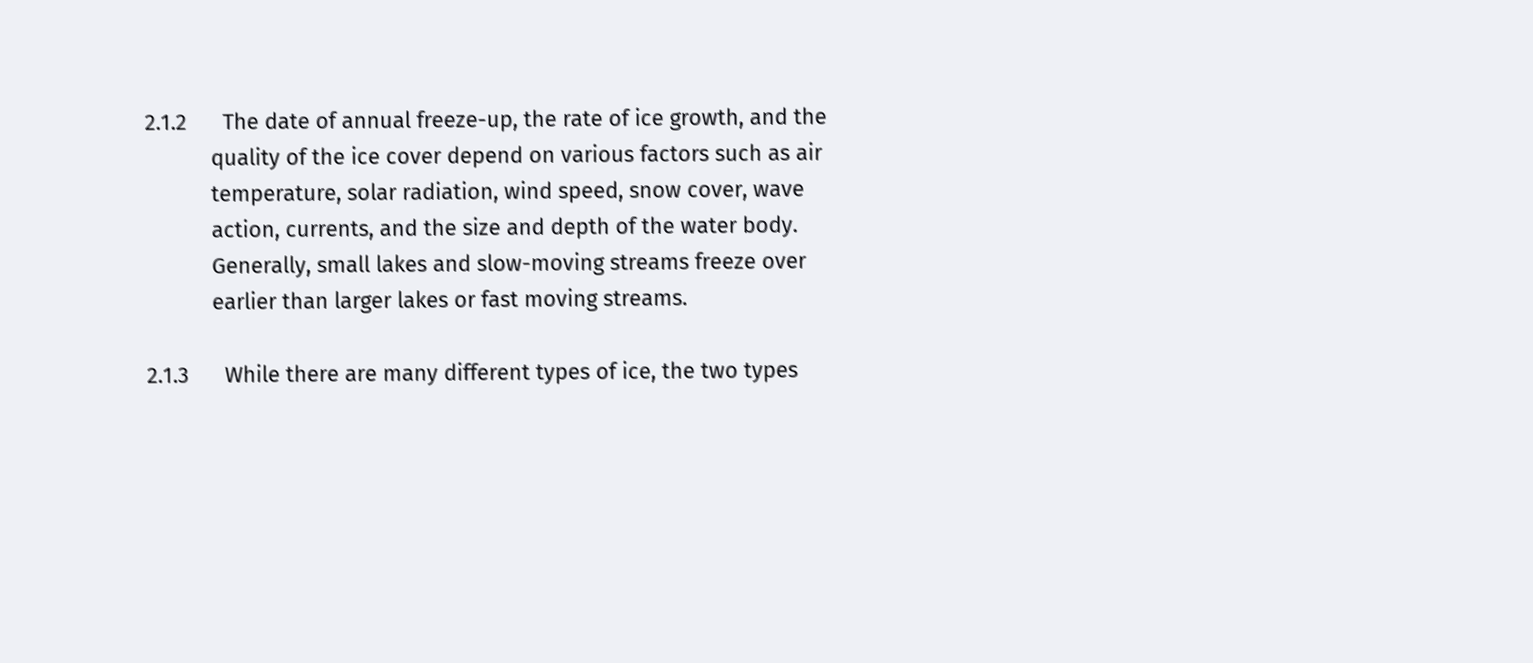2.1.2      The date of annual freeze-up, the rate of ice growth, and the
           quality of the ice cover depend on various factors such as air
           temperature, solar radiation, wind speed, snow cover, wave
           action, currents, and the size and depth of the water body.
           Generally, small lakes and slow-moving streams freeze over
           earlier than larger lakes or fast moving streams.

2.1.3      While there are many different types of ice, the two types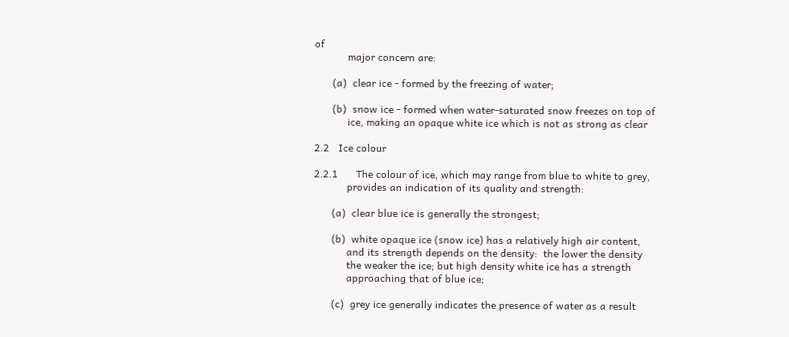of
           major concern are:

      (a)  clear ice - formed by the freezing of water;

      (b)  snow ice - formed when water-saturated snow freezes on top of
           ice, making an opaque white ice which is not as strong as clear

2.2   Ice colour

2.2.1      The colour of ice, which may range from blue to white to grey,
           provides an indication of its quality and strength:

      (a)  clear blue ice is generally the strongest;

      (b)  white opaque ice (snow ice) has a relatively high air content,
           and its strength depends on the density:  the lower the density
           the weaker the ice; but high density white ice has a strength
           approaching that of blue ice;

      (c)  grey ice generally indicates the presence of water as a result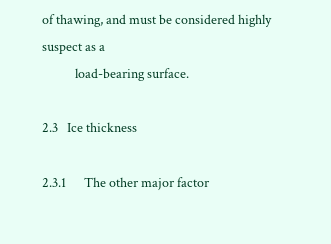of thawing, and must be considered highly suspect as a
           load-bearing surface.

2.3   Ice thickness

2.3.1      The other major factor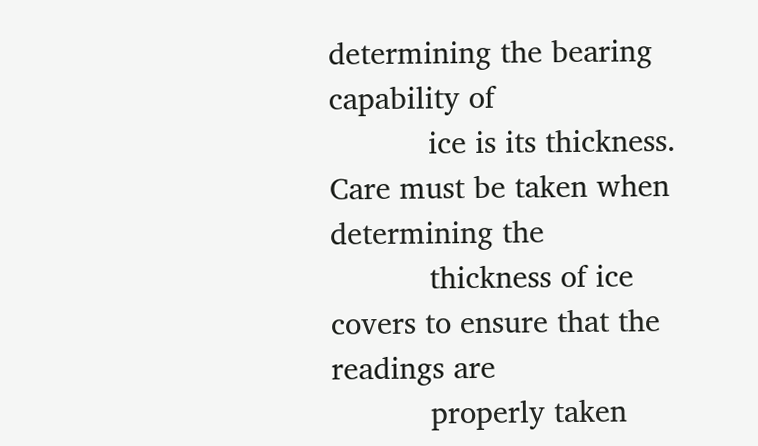determining the bearing capability of
           ice is its thickness.  Care must be taken when determining the
           thickness of ice covers to ensure that the readings are
           properly taken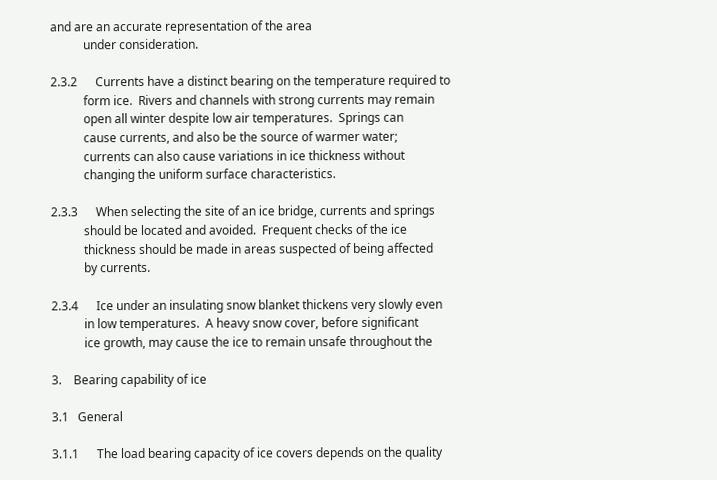and are an accurate representation of the area
           under consideration.

2.3.2      Currents have a distinct bearing on the temperature required to
           form ice.  Rivers and channels with strong currents may remain
           open all winter despite low air temperatures.  Springs can
           cause currents, and also be the source of warmer water;
           currents can also cause variations in ice thickness without
           changing the uniform surface characteristics.

2.3.3      When selecting the site of an ice bridge, currents and springs
           should be located and avoided.  Frequent checks of the ice
           thickness should be made in areas suspected of being affected
           by currents.

2.3.4      Ice under an insulating snow blanket thickens very slowly even
           in low temperatures.  A heavy snow cover, before significant
           ice growth, may cause the ice to remain unsafe throughout the

3.    Bearing capability of ice

3.1   General

3.1.1      The load bearing capacity of ice covers depends on the quality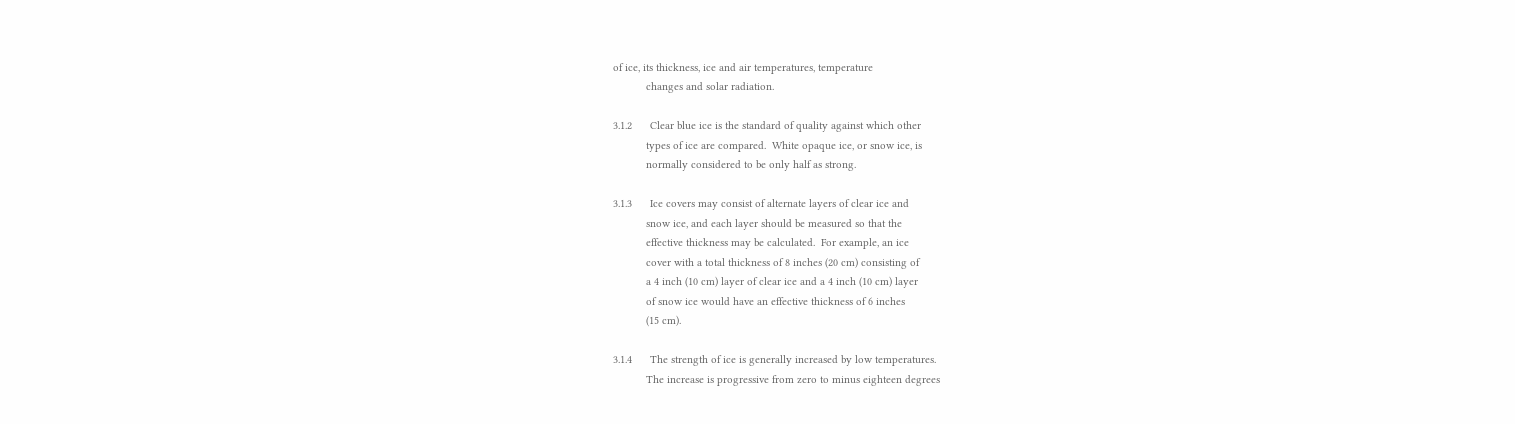of ice, its thickness, ice and air temperatures, temperature
           changes and solar radiation.

3.1.2      Clear blue ice is the standard of quality against which other
           types of ice are compared.  White opaque ice, or snow ice, is
           normally considered to be only half as strong.

3.1.3      Ice covers may consist of alternate layers of clear ice and
           snow ice, and each layer should be measured so that the
           effective thickness may be calculated.  For example, an ice
           cover with a total thickness of 8 inches (20 cm) consisting of
           a 4 inch (10 cm) layer of clear ice and a 4 inch (10 cm) layer
           of snow ice would have an effective thickness of 6 inches
           (15 cm).

3.1.4      The strength of ice is generally increased by low temperatures.
           The increase is progressive from zero to minus eighteen degrees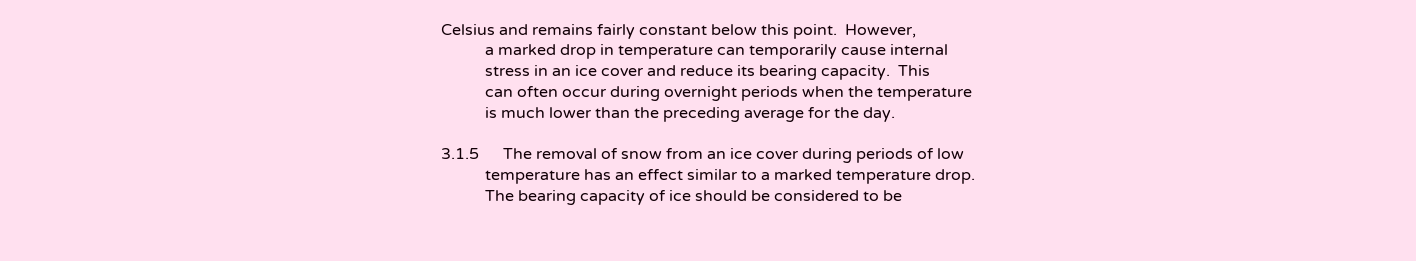Celsius and remains fairly constant below this point.  However,
           a marked drop in temperature can temporarily cause internal
           stress in an ice cover and reduce its bearing capacity.  This
           can often occur during overnight periods when the temperature
           is much lower than the preceding average for the day.

3.1.5      The removal of snow from an ice cover during periods of low
           temperature has an effect similar to a marked temperature drop.
           The bearing capacity of ice should be considered to be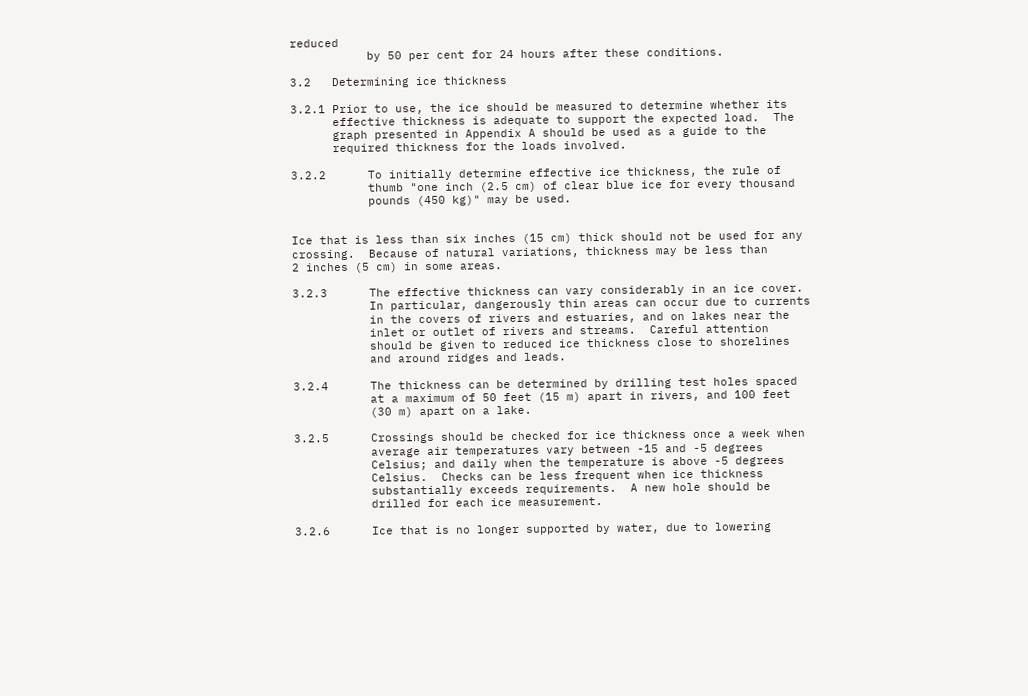reduced
           by 50 per cent for 24 hours after these conditions.

3.2   Determining ice thickness

3.2.1 Prior to use, the ice should be measured to determine whether its
      effective thickness is adequate to support the expected load.  The
      graph presented in Appendix A should be used as a guide to the
      required thickness for the loads involved.

3.2.2      To initially determine effective ice thickness, the rule of
           thumb "one inch (2.5 cm) of clear blue ice for every thousand
           pounds (450 kg)" may be used.


Ice that is less than six inches (15 cm) thick should not be used for any
crossing.  Because of natural variations, thickness may be less than
2 inches (5 cm) in some areas.

3.2.3      The effective thickness can vary considerably in an ice cover.
           In particular, dangerously thin areas can occur due to currents
           in the covers of rivers and estuaries, and on lakes near the
           inlet or outlet of rivers and streams.  Careful attention
           should be given to reduced ice thickness close to shorelines
           and around ridges and leads.

3.2.4      The thickness can be determined by drilling test holes spaced
           at a maximum of 50 feet (15 m) apart in rivers, and 100 feet
           (30 m) apart on a lake.

3.2.5      Crossings should be checked for ice thickness once a week when
           average air temperatures vary between -15 and -5 degrees
           Celsius; and daily when the temperature is above -5 degrees
           Celsius.  Checks can be less frequent when ice thickness
           substantially exceeds requirements.  A new hole should be
           drilled for each ice measurement.

3.2.6      Ice that is no longer supported by water, due to lowering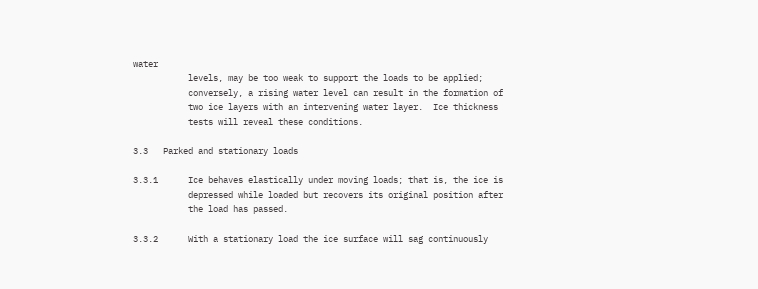water
           levels, may be too weak to support the loads to be applied;
           conversely, a rising water level can result in the formation of
           two ice layers with an intervening water layer.  Ice thickness
           tests will reveal these conditions.

3.3   Parked and stationary loads

3.3.1      Ice behaves elastically under moving loads; that is, the ice is
           depressed while loaded but recovers its original position after
           the load has passed.

3.3.2      With a stationary load the ice surface will sag continuously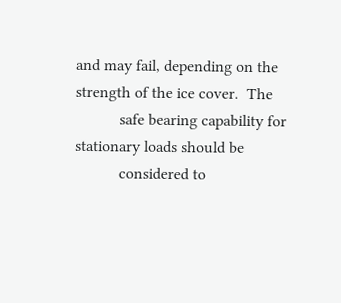and may fail, depending on the strength of the ice cover.  The
           safe bearing capability for stationary loads should be
           considered to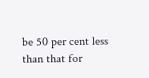be 50 per cent less than that for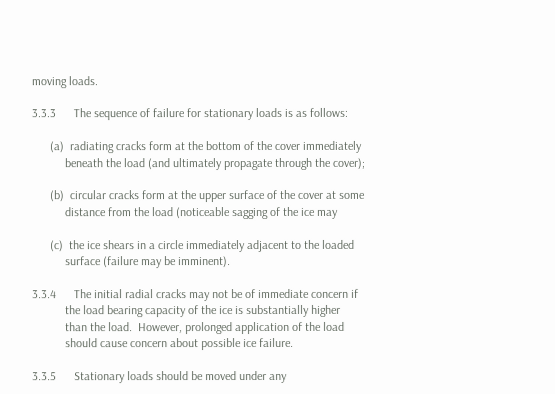moving loads.

3.3.3      The sequence of failure for stationary loads is as follows:

      (a)  radiating cracks form at the bottom of the cover immediately
           beneath the load (and ultimately propagate through the cover);

      (b)  circular cracks form at the upper surface of the cover at some
           distance from the load (noticeable sagging of the ice may

      (c)  the ice shears in a circle immediately adjacent to the loaded
           surface (failure may be imminent).

3.3.4      The initial radial cracks may not be of immediate concern if
           the load bearing capacity of the ice is substantially higher
           than the load.  However, prolonged application of the load
           should cause concern about possible ice failure.

3.3.5      Stationary loads should be moved under any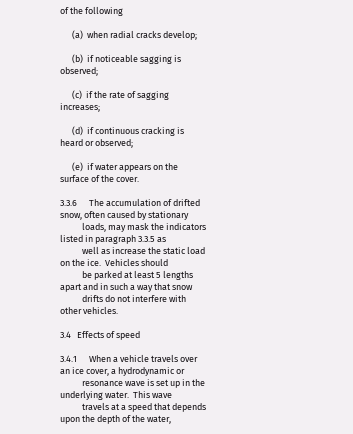of the following

      (a)  when radial cracks develop;

      (b)  if noticeable sagging is observed;

      (c)  if the rate of sagging increases;

      (d)  if continuous cracking is heard or observed;

      (e)  if water appears on the surface of the cover.

3.3.6      The accumulation of drifted snow, often caused by stationary
           loads, may mask the indicators listed in paragraph 3.3.5 as
           well as increase the static load on the ice.  Vehicles should
           be parked at least 5 lengths apart and in such a way that snow
           drifts do not interfere with other vehicles.

3.4   Effects of speed

3.4.1      When a vehicle travels over an ice cover, a hydrodynamic or
           resonance wave is set up in the underlying water.  This wave
           travels at a speed that depends upon the depth of the water,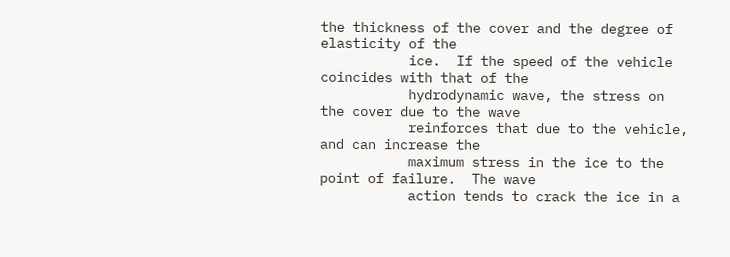the thickness of the cover and the degree of elasticity of the
           ice.  If the speed of the vehicle coincides with that of the
           hydrodynamic wave, the stress on the cover due to the wave
           reinforces that due to the vehicle, and can increase the
           maximum stress in the ice to the point of failure.  The wave
           action tends to crack the ice in a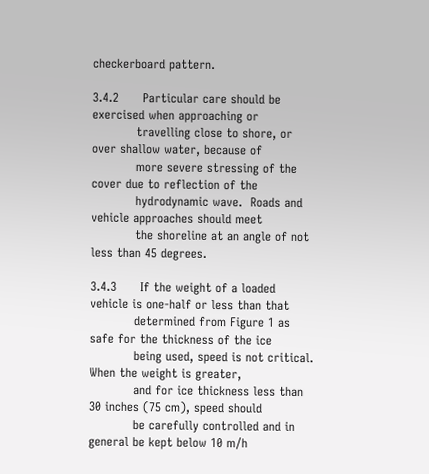checkerboard pattern.

3.4.2      Particular care should be exercised when approaching or
           travelling close to shore, or over shallow water, because of
           more severe stressing of the cover due to reflection of the
           hydrodynamic wave.  Roads and vehicle approaches should meet
           the shoreline at an angle of not less than 45 degrees.

3.4.3      If the weight of a loaded vehicle is one-half or less than that
           determined from Figure 1 as safe for the thickness of the ice
           being used, speed is not critical.  When the weight is greater,
           and for ice thickness less than 30 inches (75 cm), speed should
           be carefully controlled and in general be kept below 10 m/h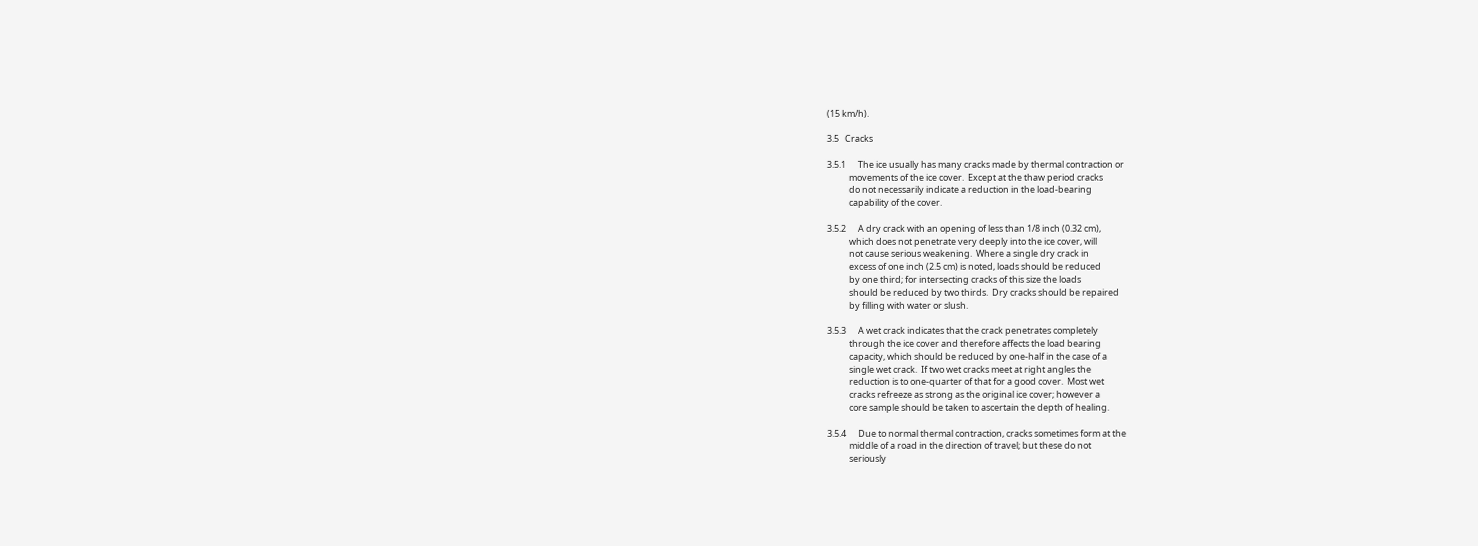(15 km/h).

3.5   Cracks

3.5.1      The ice usually has many cracks made by thermal contraction or
           movements of the ice cover.  Except at the thaw period cracks
           do not necessarily indicate a reduction in the load-bearing
           capability of the cover.

3.5.2      A dry crack with an opening of less than 1/8 inch (0.32 cm),
           which does not penetrate very deeply into the ice cover, will
           not cause serious weakening.  Where a single dry crack in
           excess of one inch (2.5 cm) is noted, loads should be reduced
           by one third; for intersecting cracks of this size the loads
           should be reduced by two thirds.  Dry cracks should be repaired
           by filling with water or slush.

3.5.3      A wet crack indicates that the crack penetrates completely
           through the ice cover and therefore affects the load bearing
           capacity, which should be reduced by one-half in the case of a
           single wet crack.  If two wet cracks meet at right angles the
           reduction is to one-quarter of that for a good cover.  Most wet
           cracks refreeze as strong as the original ice cover; however a
           core sample should be taken to ascertain the depth of healing.

3.5.4      Due to normal thermal contraction, cracks sometimes form at the
           middle of a road in the direction of travel; but these do not
           seriously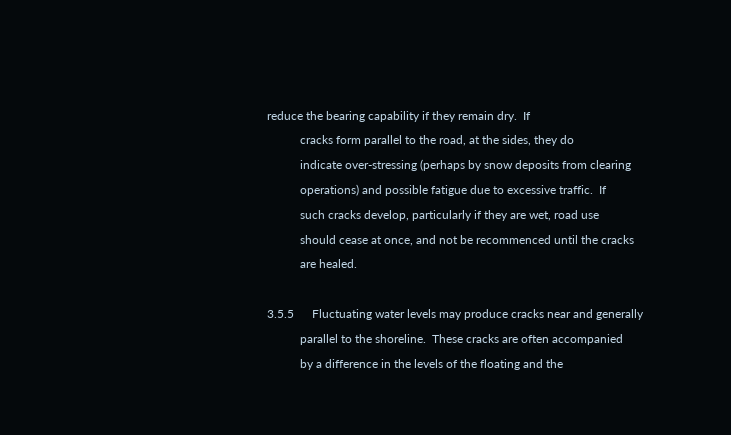reduce the bearing capability if they remain dry.  If
           cracks form parallel to the road, at the sides, they do
           indicate over-stressing (perhaps by snow deposits from clearing
           operations) and possible fatigue due to excessive traffic.  If
           such cracks develop, particularly if they are wet, road use
           should cease at once, and not be recommenced until the cracks
           are healed.

3.5.5      Fluctuating water levels may produce cracks near and generally
           parallel to the shoreline.  These cracks are often accompanied
           by a difference in the levels of the floating and the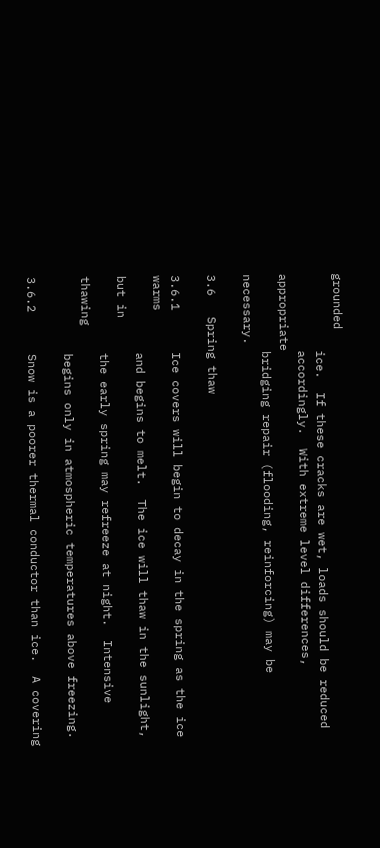grounded
           ice.  If these cracks are wet, loads should be reduced
           accordingly.  With extreme level differences, appropriate
           bridging repair (flooding, reinforcing) may be necessary.

3.6   Spring thaw

3.6.1      Ice covers will begin to decay in the spring as the ice warms
           and begins to melt.  The ice will thaw in the sunlight, but in
           the early spring may refreeze at night.  Intensive thawing
           begins only in atmospheric temperatures above freezing.

3.6.2      Snow is a poorer thermal conductor than ice.  A covering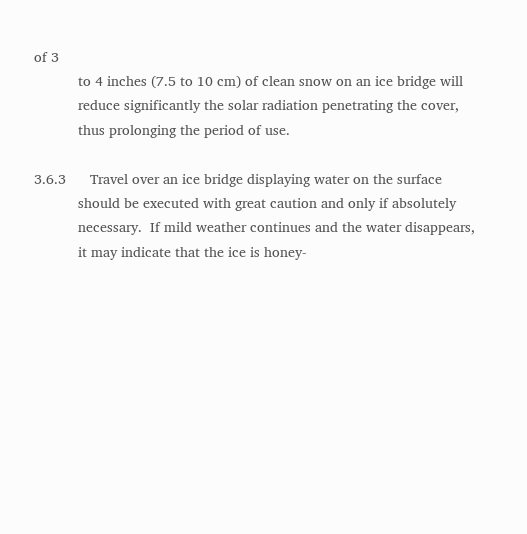of 3
           to 4 inches (7.5 to 10 cm) of clean snow on an ice bridge will
           reduce significantly the solar radiation penetrating the cover,
           thus prolonging the period of use.

3.6.3      Travel over an ice bridge displaying water on the surface
           should be executed with great caution and only if absolutely
           necessary.  If mild weather continues and the water disappears,
           it may indicate that the ice is honey-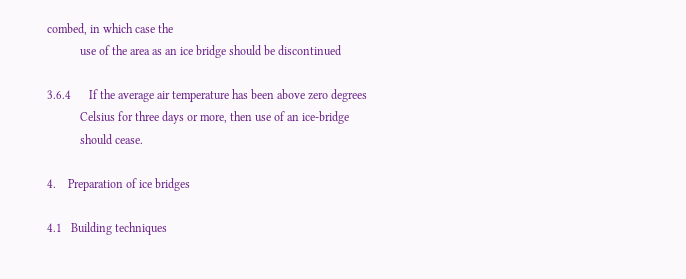combed, in which case the
           use of the area as an ice bridge should be discontinued

3.6.4      If the average air temperature has been above zero degrees
           Celsius for three days or more, then use of an ice-bridge
           should cease.

4.    Preparation of ice bridges

4.1   Building techniques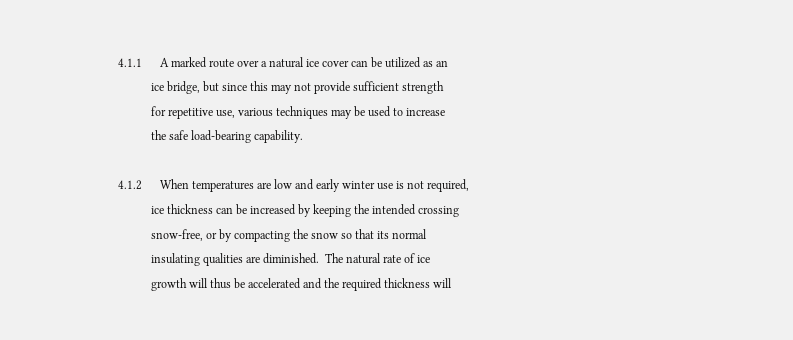4.1.1      A marked route over a natural ice cover can be utilized as an
           ice bridge, but since this may not provide sufficient strength
           for repetitive use, various techniques may be used to increase
           the safe load-bearing capability.

4.1.2      When temperatures are low and early winter use is not required,
           ice thickness can be increased by keeping the intended crossing
           snow-free, or by compacting the snow so that its normal
           insulating qualities are diminished.  The natural rate of ice
           growth will thus be accelerated and the required thickness will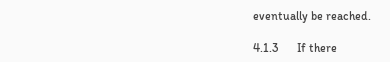eventually be reached.

4.1.3      If there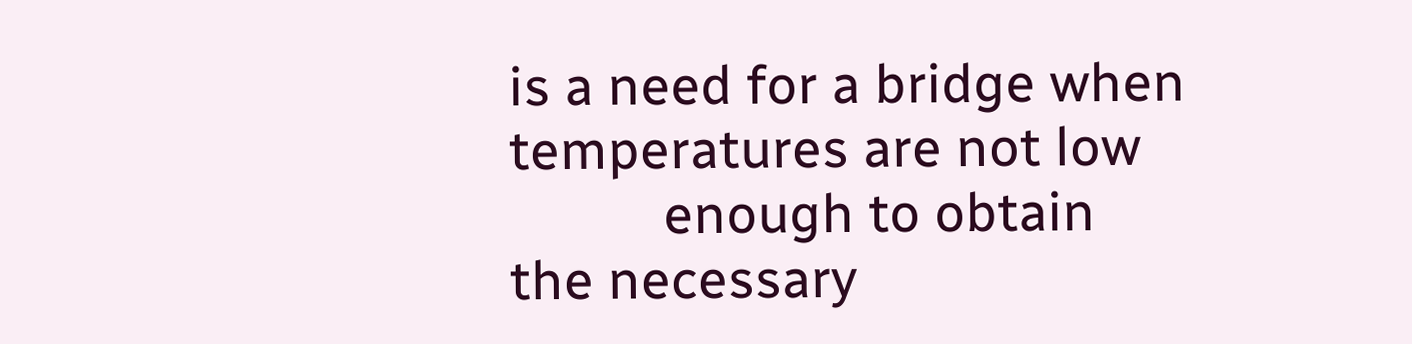is a need for a bridge when temperatures are not low
           enough to obtain the necessary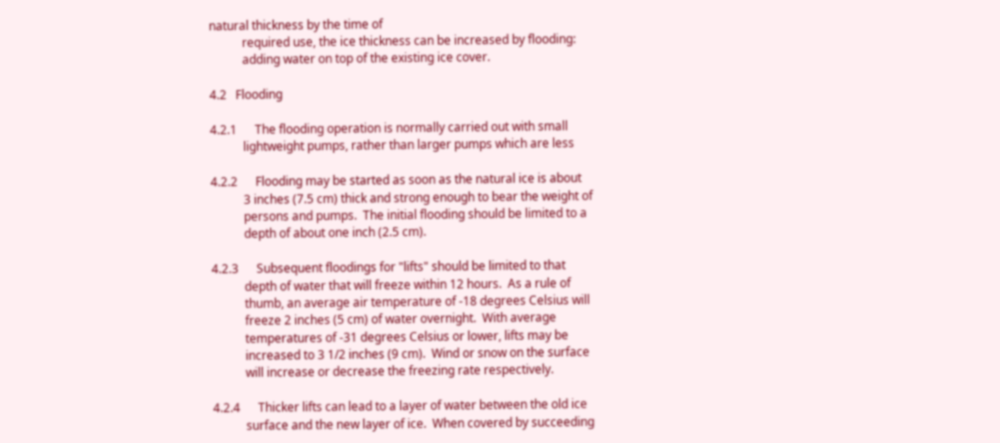natural thickness by the time of
           required use, the ice thickness can be increased by flooding:
           adding water on top of the existing ice cover.

4.2   Flooding

4.2.1      The flooding operation is normally carried out with small
           lightweight pumps, rather than larger pumps which are less

4.2.2      Flooding may be started as soon as the natural ice is about
           3 inches (7.5 cm) thick and strong enough to bear the weight of
           persons and pumps.  The initial flooding should be limited to a
           depth of about one inch (2.5 cm).

4.2.3      Subsequent floodings for "lifts" should be limited to that
           depth of water that will freeze within 12 hours.  As a rule of
           thumb, an average air temperature of -18 degrees Celsius will
           freeze 2 inches (5 cm) of water overnight.  With average
           temperatures of -31 degrees Celsius or lower, lifts may be
           increased to 3 1/2 inches (9 cm).  Wind or snow on the surface
           will increase or decrease the freezing rate respectively.

4.2.4      Thicker lifts can lead to a layer of water between the old ice
           surface and the new layer of ice.  When covered by succeeding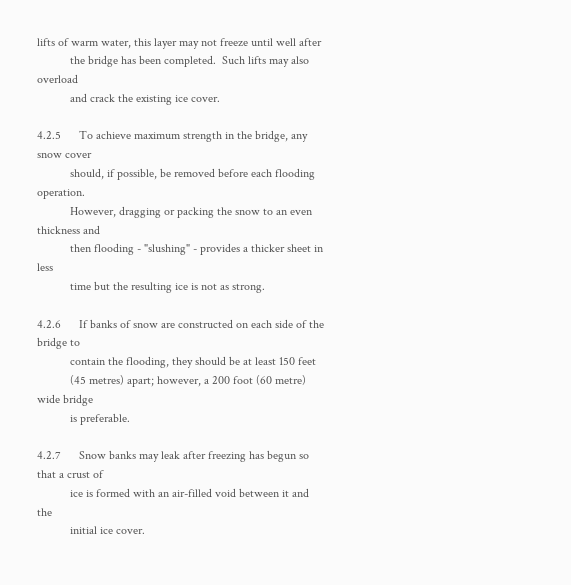lifts of warm water, this layer may not freeze until well after
           the bridge has been completed.  Such lifts may also overload
           and crack the existing ice cover.

4.2.5      To achieve maximum strength in the bridge, any snow cover
           should, if possible, be removed before each flooding operation.
           However, dragging or packing the snow to an even thickness and
           then flooding - "slushing" - provides a thicker sheet in less
           time but the resulting ice is not as strong.

4.2.6      If banks of snow are constructed on each side of the bridge to
           contain the flooding, they should be at least 150 feet
           (45 metres) apart; however, a 200 foot (60 metre) wide bridge
           is preferable.

4.2.7      Snow banks may leak after freezing has begun so that a crust of
           ice is formed with an air-filled void between it and the
           initial ice cover.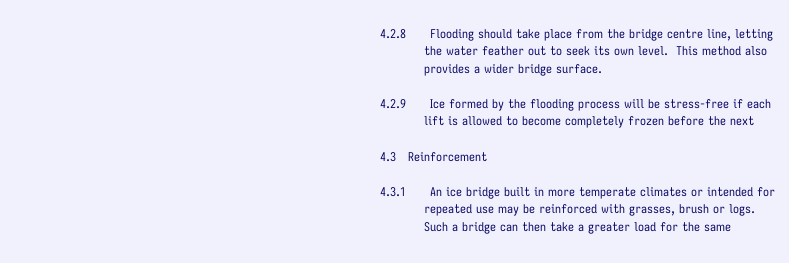4.2.8      Flooding should take place from the bridge centre line, letting
           the water feather out to seek its own level.  This method also
           provides a wider bridge surface.

4.2.9      Ice formed by the flooding process will be stress-free if each
           lift is allowed to become completely frozen before the next

4.3   Reinforcement

4.3.1      An ice bridge built in more temperate climates or intended for
           repeated use may be reinforced with grasses, brush or logs.
           Such a bridge can then take a greater load for the same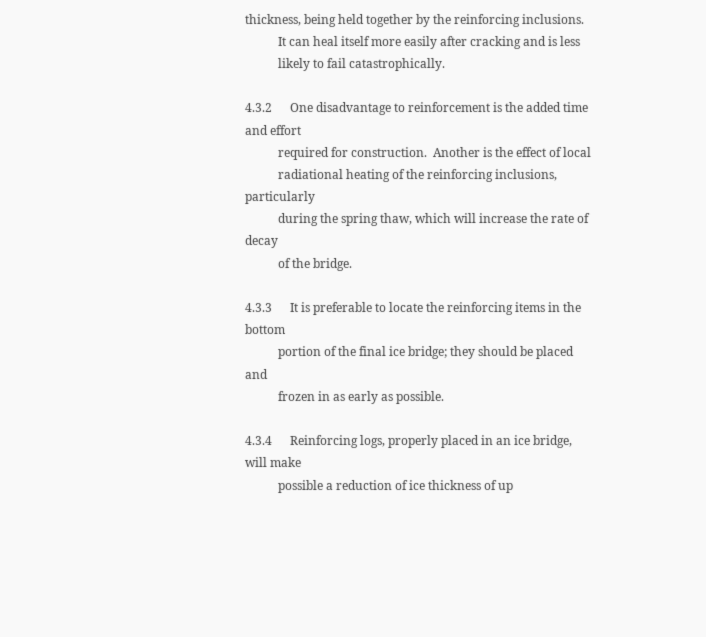thickness, being held together by the reinforcing inclusions.
           It can heal itself more easily after cracking and is less
           likely to fail catastrophically.

4.3.2      One disadvantage to reinforcement is the added time and effort
           required for construction.  Another is the effect of local
           radiational heating of the reinforcing inclusions, particularly
           during the spring thaw, which will increase the rate of decay
           of the bridge.

4.3.3      It is preferable to locate the reinforcing items in the bottom
           portion of the final ice bridge; they should be placed and
           frozen in as early as possible.

4.3.4      Reinforcing logs, properly placed in an ice bridge, will make
           possible a reduction of ice thickness of up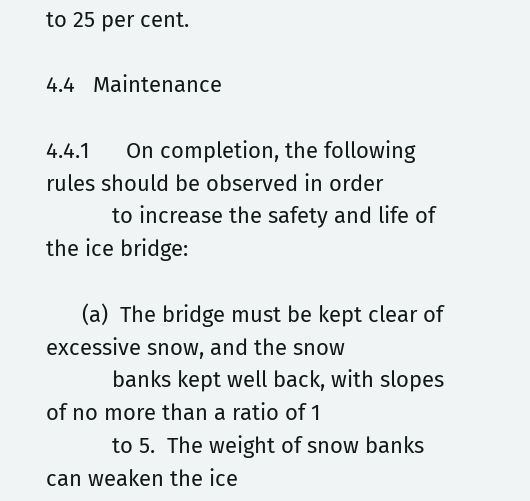to 25 per cent.

4.4   Maintenance

4.4.1      On completion, the following rules should be observed in order
           to increase the safety and life of the ice bridge:

      (a)  The bridge must be kept clear of excessive snow, and the snow
           banks kept well back, with slopes of no more than a ratio of 1
           to 5.  The weight of snow banks can weaken the ice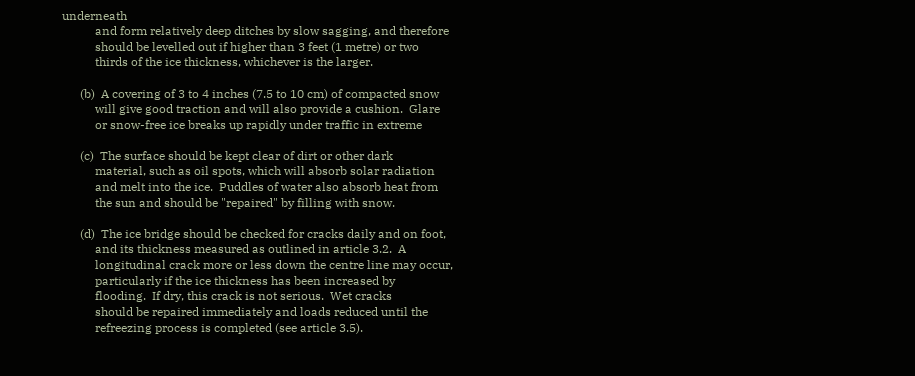underneath
           and form relatively deep ditches by slow sagging, and therefore
           should be levelled out if higher than 3 feet (1 metre) or two
           thirds of the ice thickness, whichever is the larger.

      (b)  A covering of 3 to 4 inches (7.5 to 10 cm) of compacted snow
           will give good traction and will also provide a cushion.  Glare
           or snow-free ice breaks up rapidly under traffic in extreme

      (c)  The surface should be kept clear of dirt or other dark
           material, such as oil spots, which will absorb solar radiation
           and melt into the ice.  Puddles of water also absorb heat from
           the sun and should be "repaired" by filling with snow.

      (d)  The ice bridge should be checked for cracks daily and on foot,
           and its thickness measured as outlined in article 3.2.  A
           longitudinal crack more or less down the centre line may occur,
           particularly if the ice thickness has been increased by
           flooding.  If dry, this crack is not serious.  Wet cracks
           should be repaired immediately and loads reduced until the
           refreezing process is completed (see article 3.5).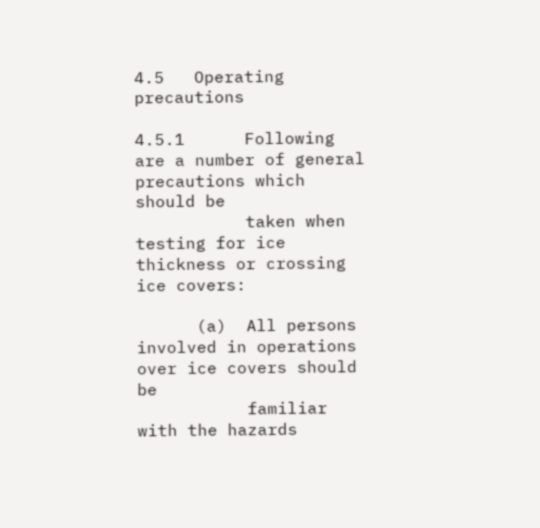4.5   Operating precautions

4.5.1      Following are a number of general precautions which should be
           taken when testing for ice thickness or crossing ice covers:

      (a)  All persons involved in operations over ice covers should be
           familiar with the hazards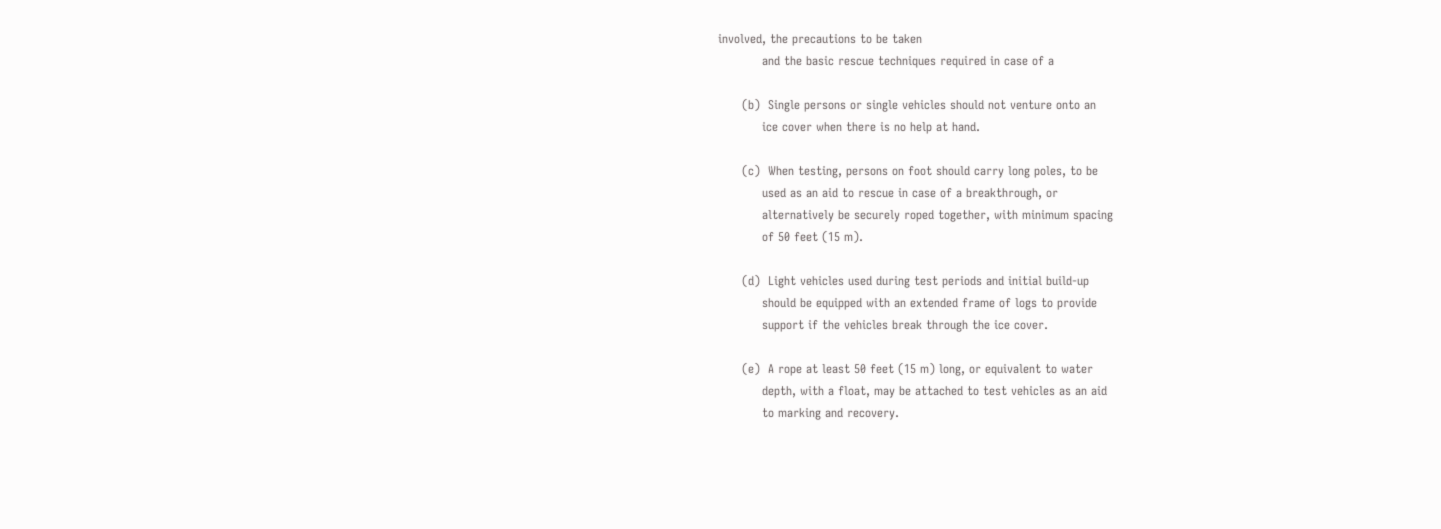involved, the precautions to be taken
           and the basic rescue techniques required in case of a

      (b)  Single persons or single vehicles should not venture onto an
           ice cover when there is no help at hand.

      (c)  When testing, persons on foot should carry long poles, to be
           used as an aid to rescue in case of a breakthrough, or
           alternatively be securely roped together, with minimum spacing
           of 50 feet (15 m).

      (d)  Light vehicles used during test periods and initial build-up
           should be equipped with an extended frame of logs to provide
           support if the vehicles break through the ice cover.

      (e)  A rope at least 50 feet (15 m) long, or equivalent to water
           depth, with a float, may be attached to test vehicles as an aid
           to marking and recovery.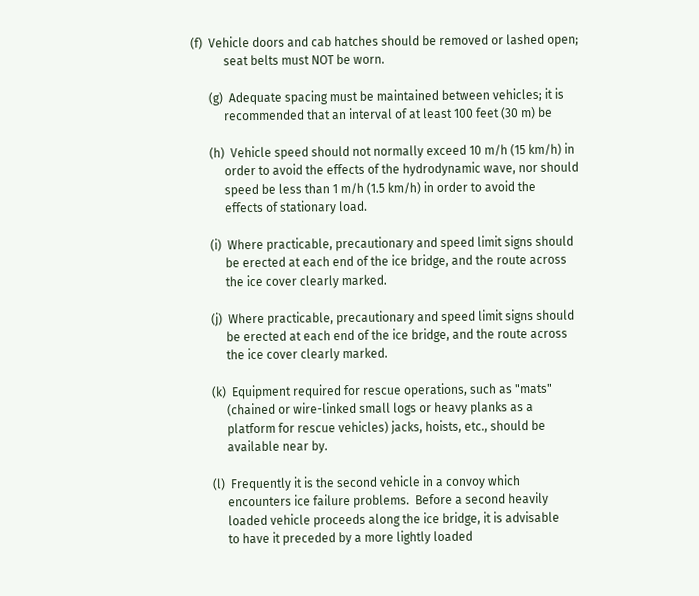(f)  Vehicle doors and cab hatches should be removed or lashed open;
           seat belts must NOT be worn.

      (g)  Adequate spacing must be maintained between vehicles; it is
           recommended that an interval of at least 100 feet (30 m) be

      (h)  Vehicle speed should not normally exceed 10 m/h (15 km/h) in
           order to avoid the effects of the hydrodynamic wave, nor should
           speed be less than 1 m/h (1.5 km/h) in order to avoid the
           effects of stationary load.

      (i)  Where practicable, precautionary and speed limit signs should
           be erected at each end of the ice bridge, and the route across
           the ice cover clearly marked.

      (j)  Where practicable, precautionary and speed limit signs should
           be erected at each end of the ice bridge, and the route across
           the ice cover clearly marked.

      (k)  Equipment required for rescue operations, such as "mats"
           (chained or wire-linked small logs or heavy planks as a
           platform for rescue vehicles) jacks, hoists, etc., should be
           available near by.

      (l)  Frequently it is the second vehicle in a convoy which
           encounters ice failure problems.  Before a second heavily
           loaded vehicle proceeds along the ice bridge, it is advisable
           to have it preceded by a more lightly loaded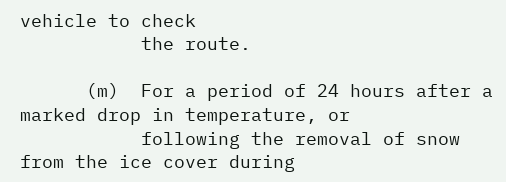vehicle to check
           the route.

      (m)  For a period of 24 hours after a marked drop in temperature, or
           following the removal of snow from the ice cover during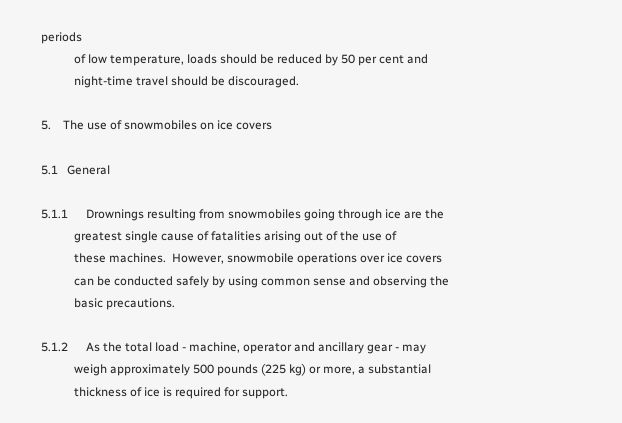periods
           of low temperature, loads should be reduced by 50 per cent and
           night-time travel should be discouraged.

5.    The use of snowmobiles on ice covers

5.1   General

5.1.1      Drownings resulting from snowmobiles going through ice are the
           greatest single cause of fatalities arising out of the use of
           these machines.  However, snowmobile operations over ice covers
           can be conducted safely by using common sense and observing the
           basic precautions.

5.1.2      As the total load - machine, operator and ancillary gear - may
           weigh approximately 500 pounds (225 kg) or more, a substantial
           thickness of ice is required for support.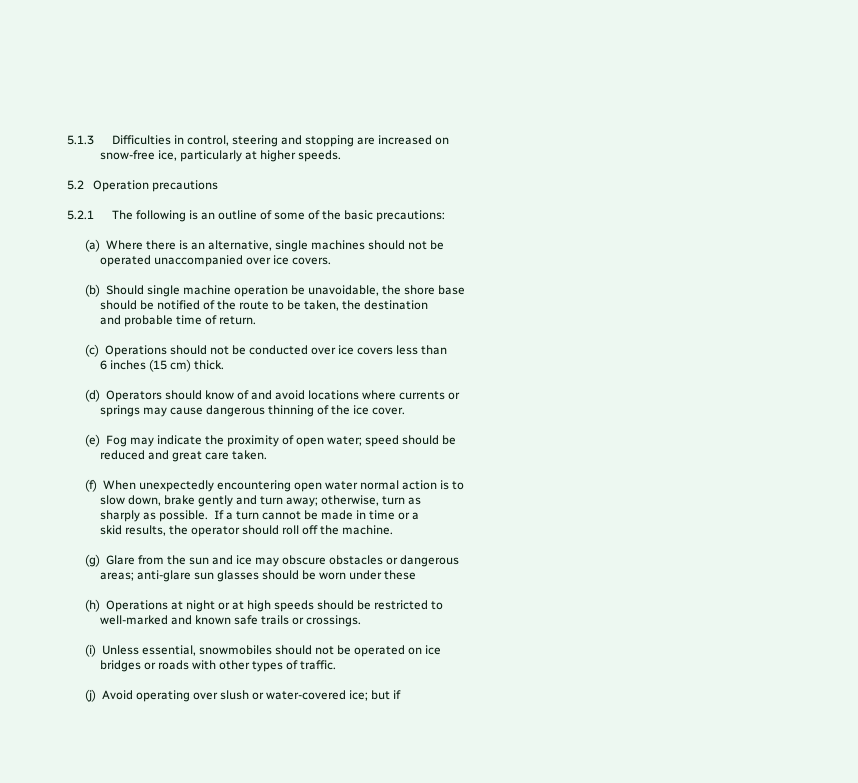5.1.3      Difficulties in control, steering and stopping are increased on
           snow-free ice, particularly at higher speeds.

5.2   Operation precautions

5.2.1      The following is an outline of some of the basic precautions:

      (a)  Where there is an alternative, single machines should not be
           operated unaccompanied over ice covers.

      (b)  Should single machine operation be unavoidable, the shore base
           should be notified of the route to be taken, the destination
           and probable time of return.

      (c)  Operations should not be conducted over ice covers less than
           6 inches (15 cm) thick.

      (d)  Operators should know of and avoid locations where currents or
           springs may cause dangerous thinning of the ice cover.

      (e)  Fog may indicate the proximity of open water; speed should be
           reduced and great care taken.

      (f)  When unexpectedly encountering open water normal action is to
           slow down, brake gently and turn away; otherwise, turn as
           sharply as possible.  If a turn cannot be made in time or a
           skid results, the operator should roll off the machine.

      (g)  Glare from the sun and ice may obscure obstacles or dangerous
           areas; anti-glare sun glasses should be worn under these

      (h)  Operations at night or at high speeds should be restricted to
           well-marked and known safe trails or crossings.

      (i)  Unless essential, snowmobiles should not be operated on ice
           bridges or roads with other types of traffic.

      (j)  Avoid operating over slush or water-covered ice; but if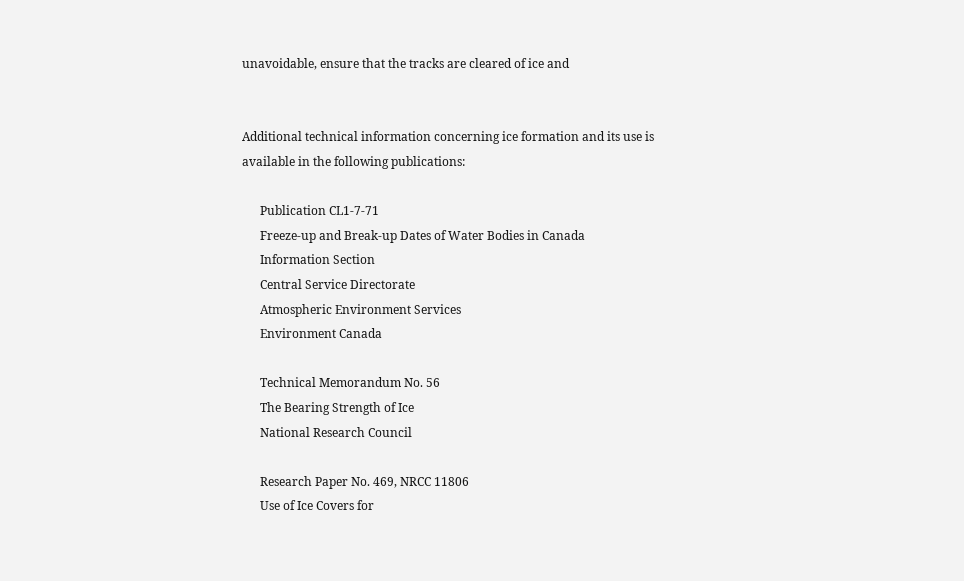unavoidable, ensure that the tracks are cleared of ice and


Additional technical information concerning ice formation and its use is
available in the following publications:

      Publication CL1-7-71
      Freeze-up and Break-up Dates of Water Bodies in Canada
      Information Section
      Central Service Directorate
      Atmospheric Environment Services
      Environment Canada

      Technical Memorandum No. 56
      The Bearing Strength of Ice
      National Research Council

      Research Paper No. 469, NRCC 11806
      Use of Ice Covers for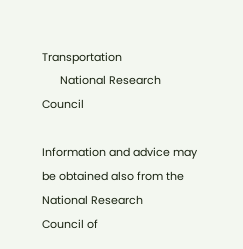Transportation
      National Research Council

Information and advice may be obtained also from the National Research
Council of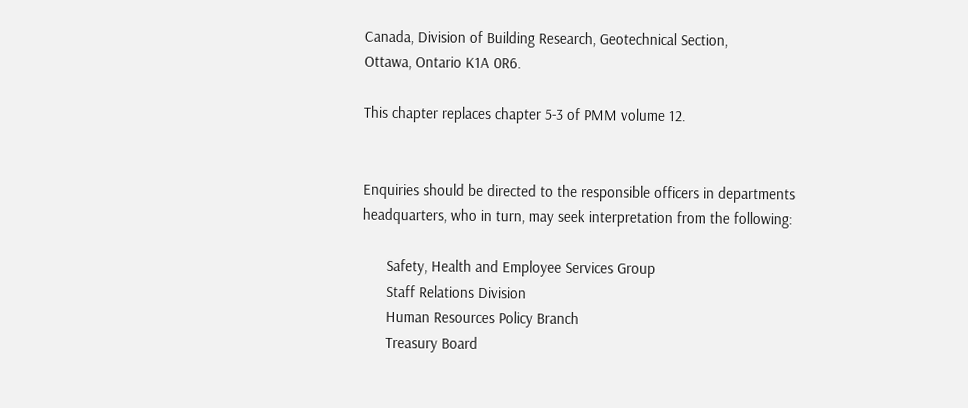Canada, Division of Building Research, Geotechnical Section,
Ottawa, Ontario K1A 0R6.

This chapter replaces chapter 5-3 of PMM volume 12.


Enquiries should be directed to the responsible officers in departments
headquarters, who in turn, may seek interpretation from the following:

      Safety, Health and Employee Services Group
      Staff Relations Division
      Human Resources Policy Branch
      Treasury Board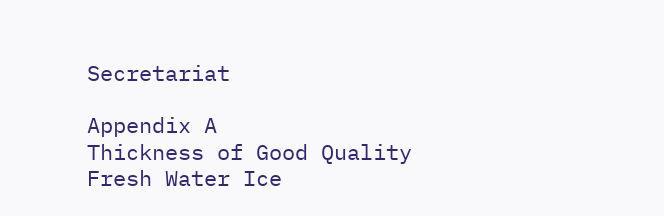Secretariat

Appendix A
Thickness of Good Quality Fresh Water Ice